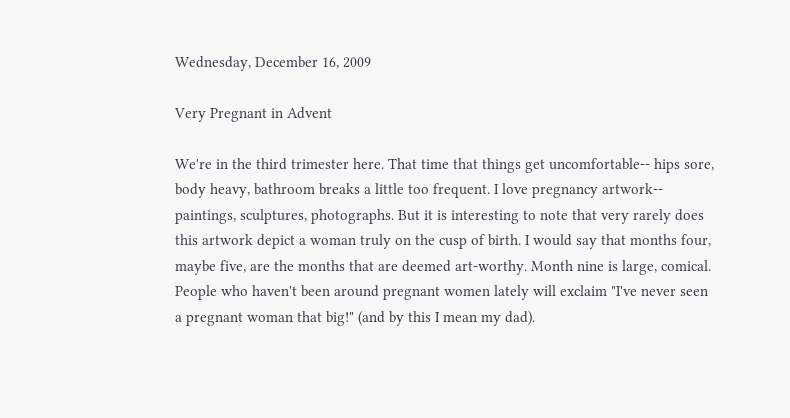Wednesday, December 16, 2009

Very Pregnant in Advent

We're in the third trimester here. That time that things get uncomfortable-- hips sore, body heavy, bathroom breaks a little too frequent. I love pregnancy artwork-- paintings, sculptures, photographs. But it is interesting to note that very rarely does this artwork depict a woman truly on the cusp of birth. I would say that months four, maybe five, are the months that are deemed art-worthy. Month nine is large, comical. People who haven't been around pregnant women lately will exclaim "I've never seen a pregnant woman that big!" (and by this I mean my dad).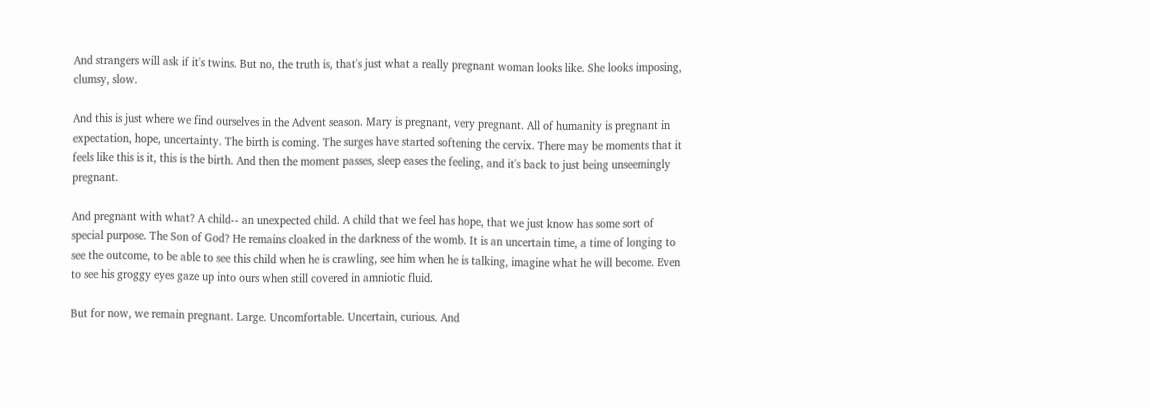And strangers will ask if it's twins. But no, the truth is, that's just what a really pregnant woman looks like. She looks imposing, clumsy, slow.

And this is just where we find ourselves in the Advent season. Mary is pregnant, very pregnant. All of humanity is pregnant in expectation, hope, uncertainty. The birth is coming. The surges have started softening the cervix. There may be moments that it feels like this is it, this is the birth. And then the moment passes, sleep eases the feeling, and it's back to just being unseemingly pregnant.

And pregnant with what? A child-- an unexpected child. A child that we feel has hope, that we just know has some sort of special purpose. The Son of God? He remains cloaked in the darkness of the womb. It is an uncertain time, a time of longing to see the outcome, to be able to see this child when he is crawling, see him when he is talking, imagine what he will become. Even to see his groggy eyes gaze up into ours when still covered in amniotic fluid.

But for now, we remain pregnant. Large. Uncomfortable. Uncertain, curious. And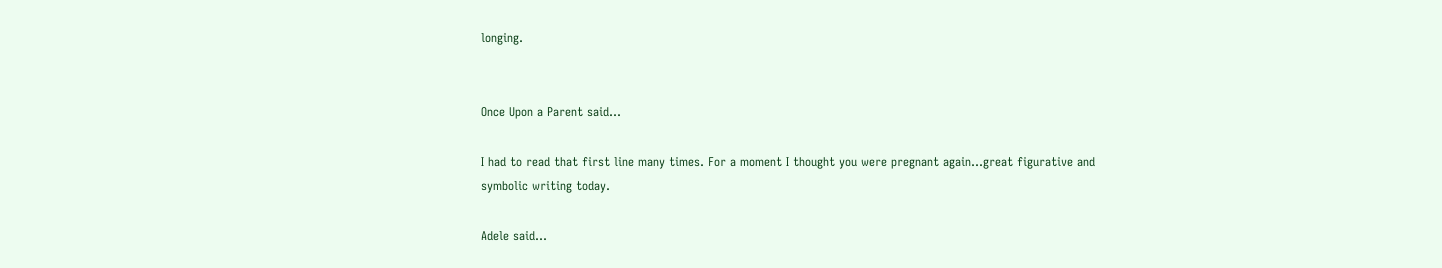longing.


Once Upon a Parent said...

I had to read that first line many times. For a moment I thought you were pregnant again...great figurative and symbolic writing today.

Adele said...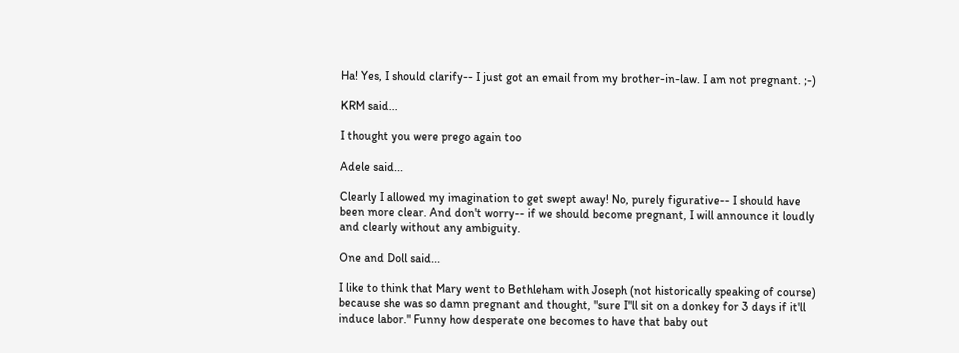Ha! Yes, I should clarify-- I just got an email from my brother-in-law. I am not pregnant. ;-)

KRM said...

I thought you were prego again too

Adele said...

Clearly I allowed my imagination to get swept away! No, purely figurative-- I should have been more clear. And don't worry-- if we should become pregnant, I will announce it loudly and clearly without any ambiguity.

One and Doll said...

I like to think that Mary went to Bethleham with Joseph (not historically speaking of course) because she was so damn pregnant and thought, "sure I"ll sit on a donkey for 3 days if it'll induce labor." Funny how desperate one becomes to have that baby out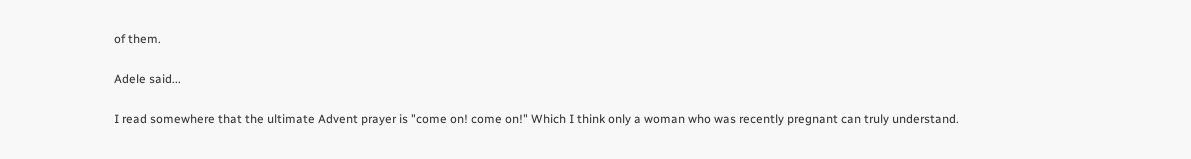of them.

Adele said...

I read somewhere that the ultimate Advent prayer is "come on! come on!" Which I think only a woman who was recently pregnant can truly understand.